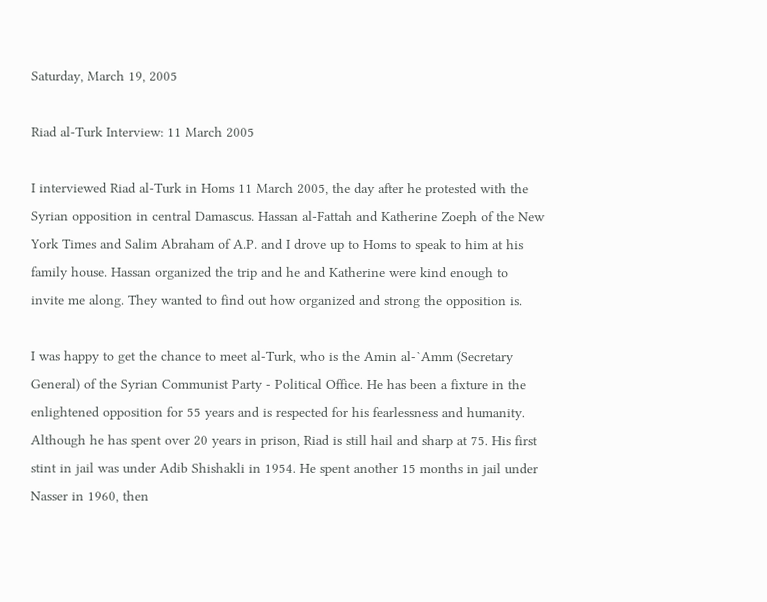Saturday, March 19, 2005

Riad al-Turk Interview: 11 March 2005

I interviewed Riad al-Turk in Homs 11 March 2005, the day after he protested with the Syrian opposition in central Damascus. Hassan al-Fattah and Katherine Zoeph of the New York Times and Salim Abraham of A.P. and I drove up to Homs to speak to him at his family house. Hassan organized the trip and he and Katherine were kind enough to invite me along. They wanted to find out how organized and strong the opposition is.

I was happy to get the chance to meet al-Turk, who is the Amin al-`Amm (Secretary General) of the Syrian Communist Party - Political Office. He has been a fixture in the enlightened opposition for 55 years and is respected for his fearlessness and humanity. Although he has spent over 20 years in prison, Riad is still hail and sharp at 75. His first stint in jail was under Adib Shishakli in 1954. He spent another 15 months in jail under Nasser in 1960, then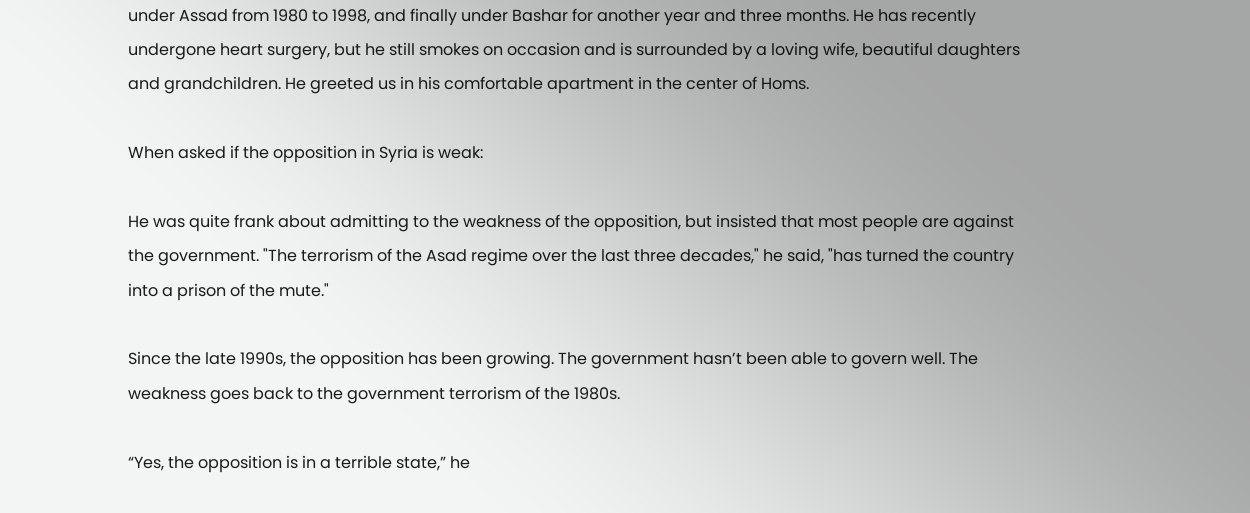under Assad from 1980 to 1998, and finally under Bashar for another year and three months. He has recently undergone heart surgery, but he still smokes on occasion and is surrounded by a loving wife, beautiful daughters and grandchildren. He greeted us in his comfortable apartment in the center of Homs.

When asked if the opposition in Syria is weak:

He was quite frank about admitting to the weakness of the opposition, but insisted that most people are against the government. "The terrorism of the Asad regime over the last three decades," he said, "has turned the country into a prison of the mute."

Since the late 1990s, the opposition has been growing. The government hasn’t been able to govern well. The weakness goes back to the government terrorism of the 1980s.

“Yes, the opposition is in a terrible state,” he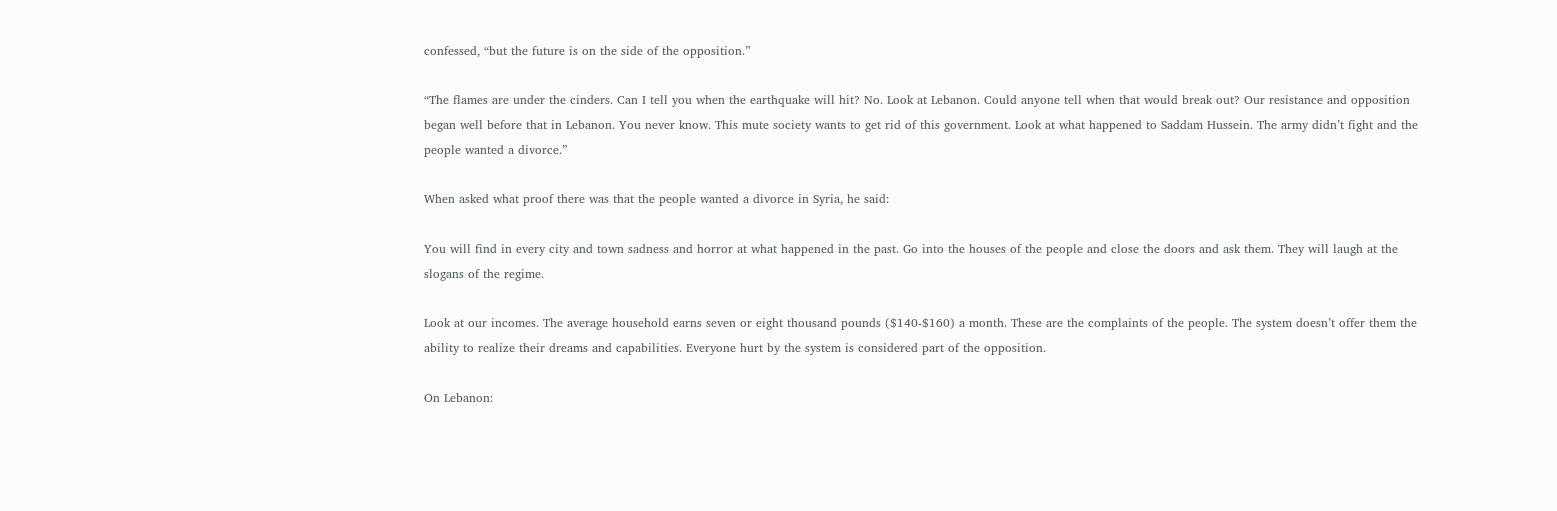confessed, “but the future is on the side of the opposition.”

“The flames are under the cinders. Can I tell you when the earthquake will hit? No. Look at Lebanon. Could anyone tell when that would break out? Our resistance and opposition began well before that in Lebanon. You never know. This mute society wants to get rid of this government. Look at what happened to Saddam Hussein. The army didn’t fight and the people wanted a divorce.”

When asked what proof there was that the people wanted a divorce in Syria, he said:

You will find in every city and town sadness and horror at what happened in the past. Go into the houses of the people and close the doors and ask them. They will laugh at the slogans of the regime.

Look at our incomes. The average household earns seven or eight thousand pounds ($140-$160) a month. These are the complaints of the people. The system doesn’t offer them the ability to realize their dreams and capabilities. Everyone hurt by the system is considered part of the opposition.

On Lebanon: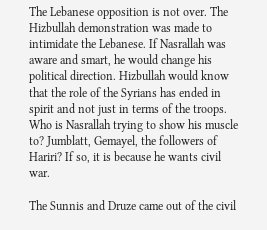The Lebanese opposition is not over. The Hizbullah demonstration was made to intimidate the Lebanese. If Nasrallah was aware and smart, he would change his political direction. Hizbullah would know that the role of the Syrians has ended in spirit and not just in terms of the troops. Who is Nasrallah trying to show his muscle to? Jumblatt, Gemayel, the followers of Hariri? If so, it is because he wants civil war.

The Sunnis and Druze came out of the civil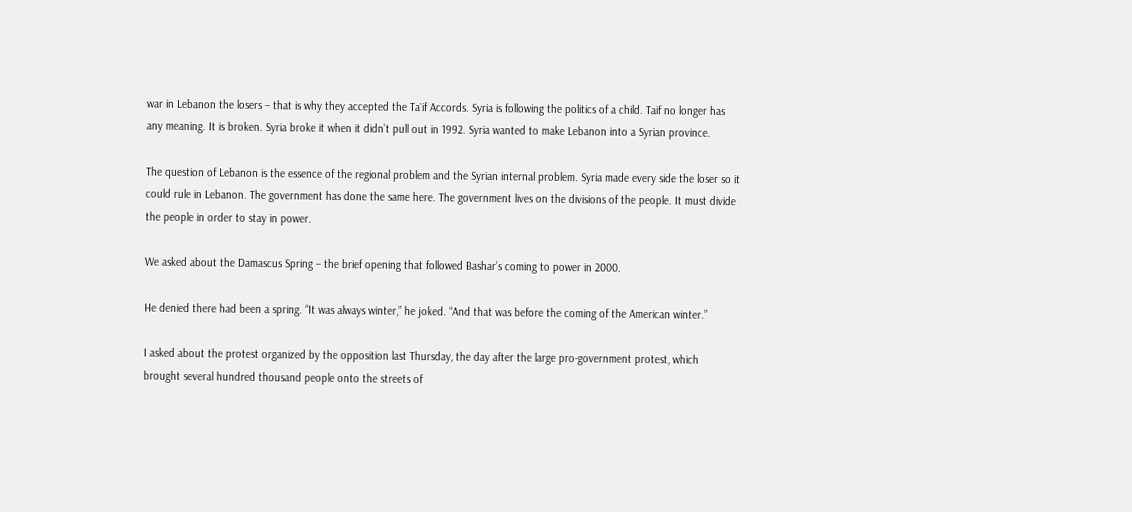war in Lebanon the losers – that is why they accepted the Ta`if Accords. Syria is following the politics of a child. Taif no longer has any meaning. It is broken. Syria broke it when it didn’t pull out in 1992. Syria wanted to make Lebanon into a Syrian province.

The question of Lebanon is the essence of the regional problem and the Syrian internal problem. Syria made every side the loser so it could rule in Lebanon. The government has done the same here. The government lives on the divisions of the people. It must divide the people in order to stay in power.

We asked about the Damascus Spring – the brief opening that followed Bashar’s coming to power in 2000.

He denied there had been a spring. “It was always winter,” he joked. “And that was before the coming of the American winter.”

I asked about the protest organized by the opposition last Thursday, the day after the large pro-government protest, which brought several hundred thousand people onto the streets of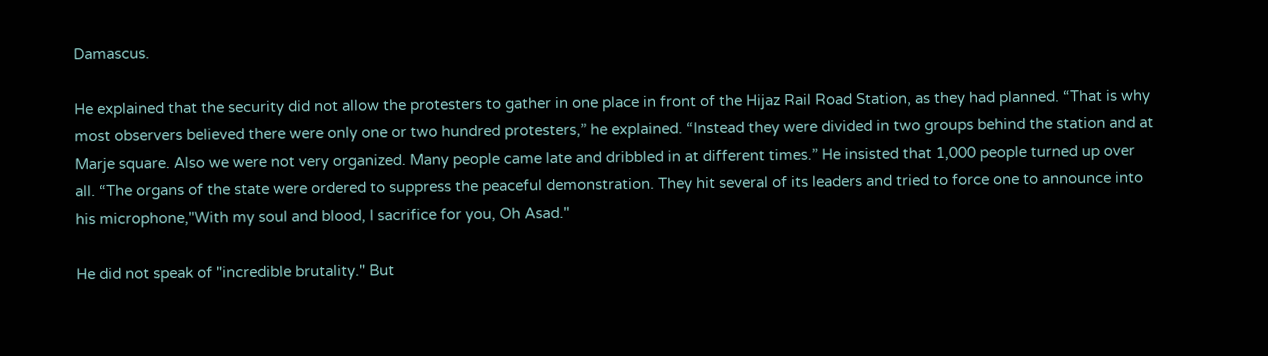Damascus.

He explained that the security did not allow the protesters to gather in one place in front of the Hijaz Rail Road Station, as they had planned. “That is why most observers believed there were only one or two hundred protesters,” he explained. “Instead they were divided in two groups behind the station and at Marje square. Also we were not very organized. Many people came late and dribbled in at different times.” He insisted that 1,000 people turned up over all. “The organs of the state were ordered to suppress the peaceful demonstration. They hit several of its leaders and tried to force one to announce into his microphone,"With my soul and blood, I sacrifice for you, Oh Asad."

He did not speak of "incredible brutality." But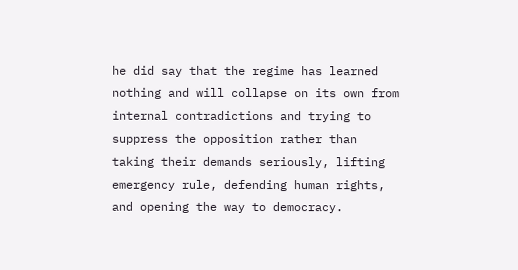he did say that the regime has learned nothing and will collapse on its own from internal contradictions and trying to suppress the opposition rather than taking their demands seriously, lifting emergency rule, defending human rights, and opening the way to democracy.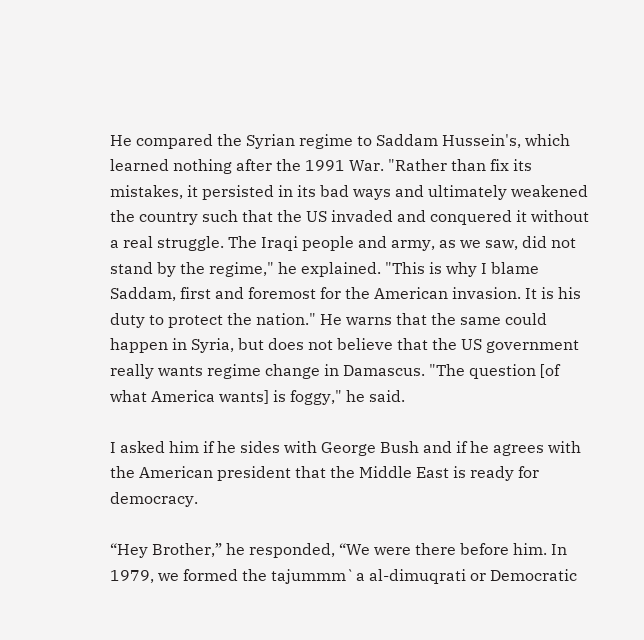He compared the Syrian regime to Saddam Hussein's, which learned nothing after the 1991 War. "Rather than fix its mistakes, it persisted in its bad ways and ultimately weakened the country such that the US invaded and conquered it without a real struggle. The Iraqi people and army, as we saw, did not stand by the regime," he explained. "This is why I blame Saddam, first and foremost for the American invasion. It is his duty to protect the nation." He warns that the same could happen in Syria, but does not believe that the US government really wants regime change in Damascus. "The question [of what America wants] is foggy," he said.

I asked him if he sides with George Bush and if he agrees with the American president that the Middle East is ready for democracy.

“Hey Brother,” he responded, “We were there before him. In 1979, we formed the tajummm`a al-dimuqrati or Democratic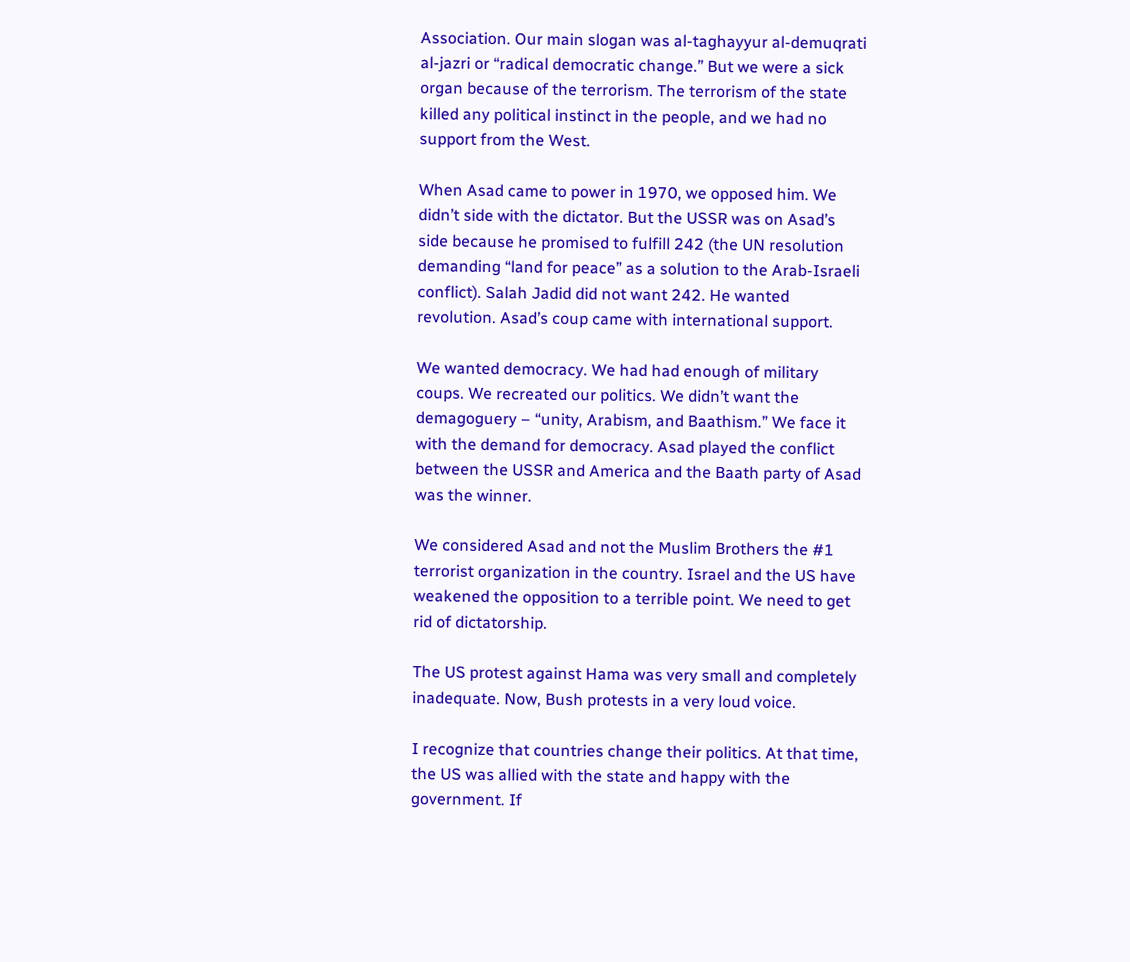Association. Our main slogan was al-taghayyur al-demuqrati al-jazri or “radical democratic change.” But we were a sick organ because of the terrorism. The terrorism of the state killed any political instinct in the people, and we had no support from the West.

When Asad came to power in 1970, we opposed him. We didn’t side with the dictator. But the USSR was on Asad’s side because he promised to fulfill 242 (the UN resolution demanding “land for peace” as a solution to the Arab-Israeli conflict). Salah Jadid did not want 242. He wanted revolution. Asad’s coup came with international support.

We wanted democracy. We had had enough of military coups. We recreated our politics. We didn’t want the demagoguery – “unity, Arabism, and Baathism.” We face it with the demand for democracy. Asad played the conflict between the USSR and America and the Baath party of Asad was the winner.

We considered Asad and not the Muslim Brothers the #1 terrorist organization in the country. Israel and the US have weakened the opposition to a terrible point. We need to get rid of dictatorship.

The US protest against Hama was very small and completely inadequate. Now, Bush protests in a very loud voice.

I recognize that countries change their politics. At that time, the US was allied with the state and happy with the government. If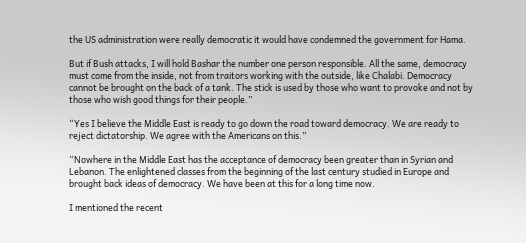the US administration were really democratic it would have condemned the government for Hama.

But if Bush attacks, I will hold Bashar the number one person responsible. All the same, democracy must come from the inside, not from traitors working with the outside, like Chalabi. Democracy cannot be brought on the back of a tank. The stick is used by those who want to provoke and not by those who wish good things for their people.”

“Yes I believe the Middle East is ready to go down the road toward democracy. We are ready to reject dictatorship. We agree with the Americans on this.”

“Nowhere in the Middle East has the acceptance of democracy been greater than in Syrian and Lebanon. The enlightened classes from the beginning of the last century studied in Europe and brought back ideas of democracy. We have been at this for a long time now.

I mentioned the recent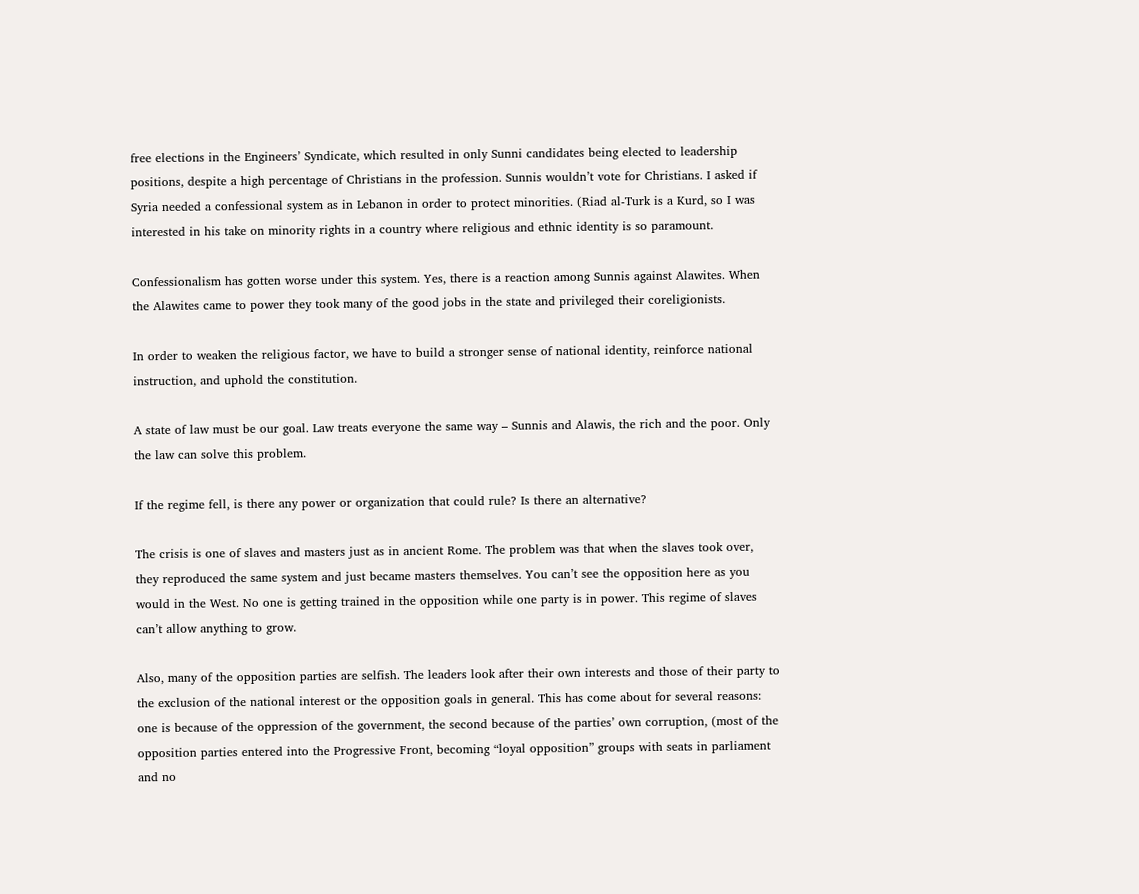free elections in the Engineers’ Syndicate, which resulted in only Sunni candidates being elected to leadership positions, despite a high percentage of Christians in the profession. Sunnis wouldn’t vote for Christians. I asked if Syria needed a confessional system as in Lebanon in order to protect minorities. (Riad al-Turk is a Kurd, so I was interested in his take on minority rights in a country where religious and ethnic identity is so paramount.

Confessionalism has gotten worse under this system. Yes, there is a reaction among Sunnis against Alawites. When the Alawites came to power they took many of the good jobs in the state and privileged their coreligionists.

In order to weaken the religious factor, we have to build a stronger sense of national identity, reinforce national instruction, and uphold the constitution.

A state of law must be our goal. Law treats everyone the same way – Sunnis and Alawis, the rich and the poor. Only the law can solve this problem.

If the regime fell, is there any power or organization that could rule? Is there an alternative?

The crisis is one of slaves and masters just as in ancient Rome. The problem was that when the slaves took over, they reproduced the same system and just became masters themselves. You can’t see the opposition here as you would in the West. No one is getting trained in the opposition while one party is in power. This regime of slaves can’t allow anything to grow.

Also, many of the opposition parties are selfish. The leaders look after their own interests and those of their party to the exclusion of the national interest or the opposition goals in general. This has come about for several reasons: one is because of the oppression of the government, the second because of the parties’ own corruption, (most of the opposition parties entered into the Progressive Front, becoming “loyal opposition” groups with seats in parliament and no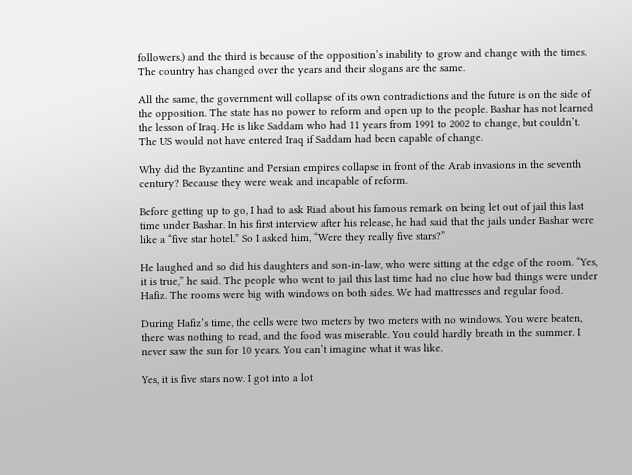followers.) and the third is because of the opposition’s inability to grow and change with the times. The country has changed over the years and their slogans are the same.

All the same, the government will collapse of its own contradictions and the future is on the side of the opposition. The state has no power to reform and open up to the people. Bashar has not learned the lesson of Iraq. He is like Saddam who had 11 years from 1991 to 2002 to change, but couldn’t. The US would not have entered Iraq if Saddam had been capable of change.

Why did the Byzantine and Persian empires collapse in front of the Arab invasions in the seventh century? Because they were weak and incapable of reform.

Before getting up to go, I had to ask Riad about his famous remark on being let out of jail this last time under Bashar. In his first interview after his release, he had said that the jails under Bashar were like a “five star hotel.” So I asked him, “Were they really five stars?”

He laughed and so did his daughters and son-in-law, who were sitting at the edge of the room. “Yes, it is true,” he said. The people who went to jail this last time had no clue how bad things were under Hafiz. The rooms were big with windows on both sides. We had mattresses and regular food.

During Hafiz’s time, the cells were two meters by two meters with no windows. You were beaten, there was nothing to read, and the food was miserable. You could hardly breath in the summer. I never saw the sun for 10 years. You can’t imagine what it was like.

Yes, it is five stars now. I got into a lot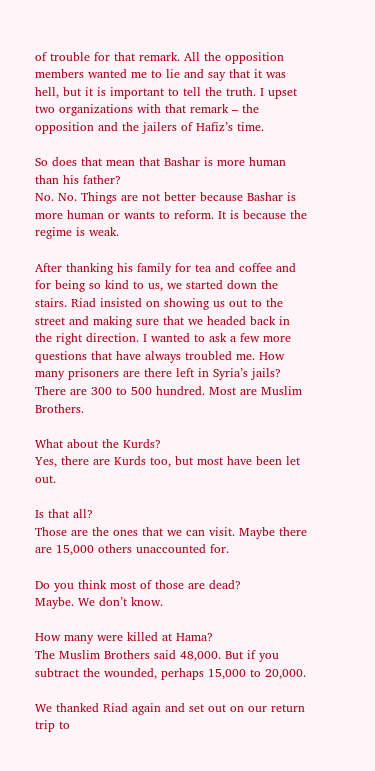of trouble for that remark. All the opposition members wanted me to lie and say that it was hell, but it is important to tell the truth. I upset two organizations with that remark – the opposition and the jailers of Hafiz’s time.

So does that mean that Bashar is more human than his father?
No. No. Things are not better because Bashar is more human or wants to reform. It is because the regime is weak.

After thanking his family for tea and coffee and for being so kind to us, we started down the stairs. Riad insisted on showing us out to the street and making sure that we headed back in the right direction. I wanted to ask a few more questions that have always troubled me. How many prisoners are there left in Syria’s jails?
There are 300 to 500 hundred. Most are Muslim Brothers.

What about the Kurds?
Yes, there are Kurds too, but most have been let out.

Is that all?
Those are the ones that we can visit. Maybe there are 15,000 others unaccounted for.

Do you think most of those are dead?
Maybe. We don’t know.

How many were killed at Hama?
The Muslim Brothers said 48,000. But if you subtract the wounded, perhaps 15,000 to 20,000.

We thanked Riad again and set out on our return trip to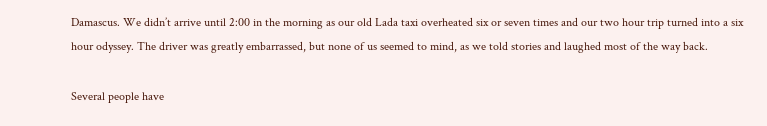Damascus. We didn’t arrive until 2:00 in the morning as our old Lada taxi overheated six or seven times and our two hour trip turned into a six hour odyssey. The driver was greatly embarrassed, but none of us seemed to mind, as we told stories and laughed most of the way back.

Several people have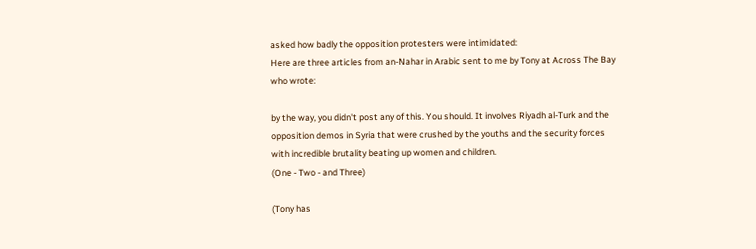asked how badly the opposition protesters were intimidated:
Here are three articles from an-Nahar in Arabic sent to me by Tony at Across The Bay who wrote:

by the way, you didn't post any of this. You should. It involves Riyadh al-Turk and the opposition demos in Syria that were crushed by the youths and the security forces with incredible brutality beating up women and children.
(One - Two - and Three)

(Tony has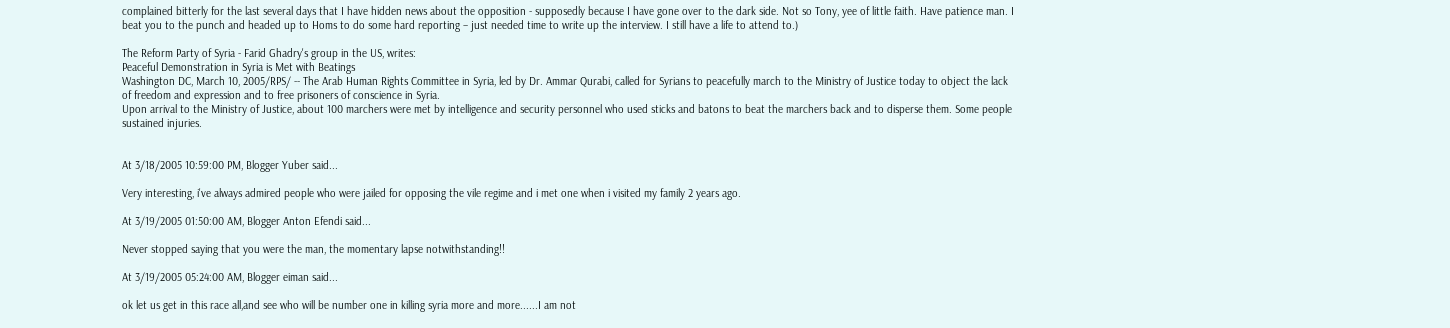complained bitterly for the last several days that I have hidden news about the opposition - supposedly because I have gone over to the dark side. Not so Tony, yee of little faith. Have patience man. I beat you to the punch and headed up to Homs to do some hard reporting – just needed time to write up the interview. I still have a life to attend to.)

The Reform Party of Syria - Farid Ghadry's group in the US, writes:
Peaceful Demonstration in Syria is Met with Beatings
Washington DC, March 10, 2005/RPS/ -- The Arab Human Rights Committee in Syria, led by Dr. Ammar Qurabi, called for Syrians to peacefully march to the Ministry of Justice today to object the lack of freedom and expression and to free prisoners of conscience in Syria.
Upon arrival to the Ministry of Justice, about 100 marchers were met by intelligence and security personnel who used sticks and batons to beat the marchers back and to disperse them. Some people sustained injuries.


At 3/18/2005 10:59:00 PM, Blogger Yuber said...

Very interesting, i've always admired people who were jailed for opposing the vile regime and i met one when i visited my family 2 years ago.

At 3/19/2005 01:50:00 AM, Blogger Anton Efendi said...

Never stopped saying that you were the man, the momentary lapse notwithstanding!!

At 3/19/2005 05:24:00 AM, Blogger eiman said...

ok let us get in this race all,and see who will be number one in killing syria more and more......I am not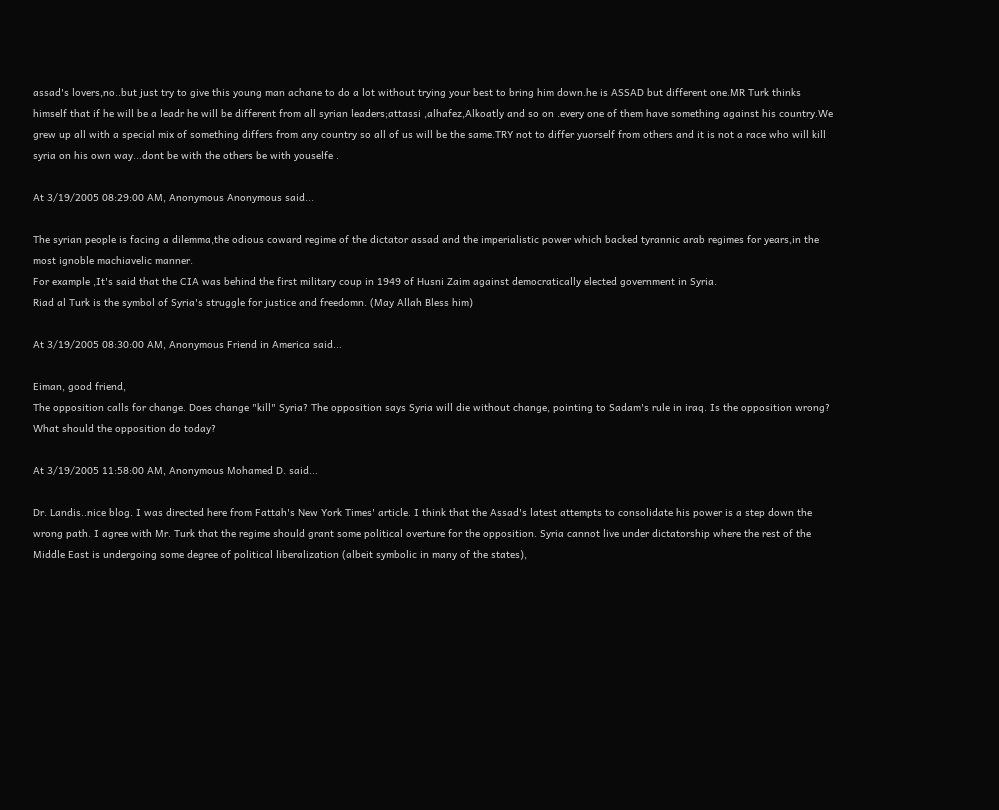assad's lovers,no..but just try to give this young man achane to do a lot without trying your best to bring him down.he is ASSAD but different one.MR Turk thinks himself that if he will be a leadr he will be different from all syrian leaders;attassi ,alhafez,Alkoatly and so on .every one of them have something against his country.We grew up all with a special mix of something differs from any country so all of us will be the same.TRY not to differ yuorself from others and it is not a race who will kill syria on his own way...dont be with the others be with youselfe .

At 3/19/2005 08:29:00 AM, Anonymous Anonymous said...

The syrian people is facing a dilemma,the odious coward regime of the dictator assad and the imperialistic power which backed tyrannic arab regimes for years,in the most ignoble machiavelic manner.
For example ,It's said that the CIA was behind the first military coup in 1949 of Husni Zaim against democratically elected government in Syria.
Riad al Turk is the symbol of Syria's struggle for justice and freedomn. (May Allah Bless him)

At 3/19/2005 08:30:00 AM, Anonymous Friend in America said...

Eiman, good friend,
The opposition calls for change. Does change "kill" Syria? The opposition says Syria will die without change, pointing to Sadam's rule in iraq. Is the opposition wrong?
What should the opposition do today?

At 3/19/2005 11:58:00 AM, Anonymous Mohamed D. said...

Dr. Landis..nice blog. I was directed here from Fattah's New York Times' article. I think that the Assad's latest attempts to consolidate his power is a step down the wrong path. I agree with Mr. Turk that the regime should grant some political overture for the opposition. Syria cannot live under dictatorship where the rest of the Middle East is undergoing some degree of political liberalization (albeit symbolic in many of the states),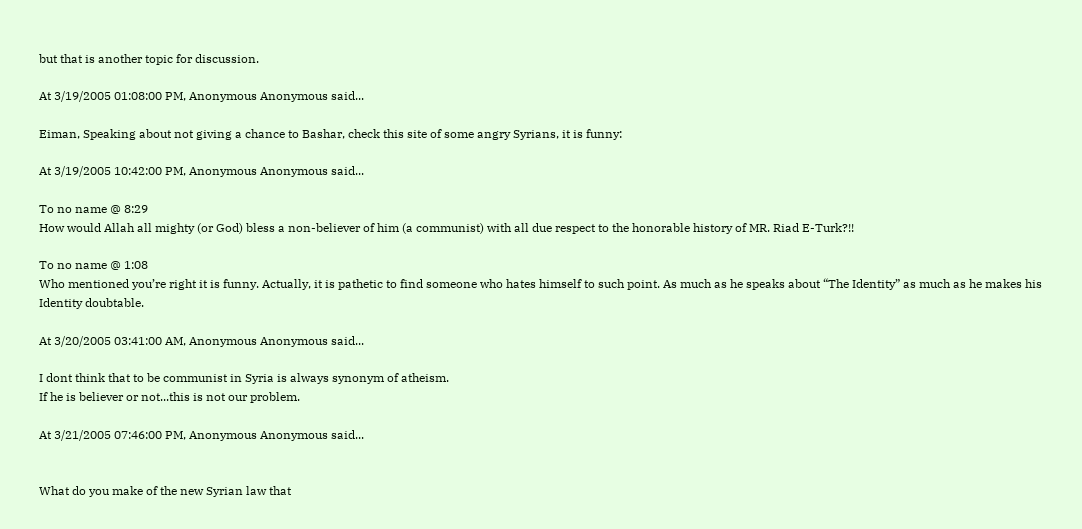but that is another topic for discussion.

At 3/19/2005 01:08:00 PM, Anonymous Anonymous said...

Eiman, Speaking about not giving a chance to Bashar, check this site of some angry Syrians, it is funny:

At 3/19/2005 10:42:00 PM, Anonymous Anonymous said...

To no name @ 8:29
How would Allah all mighty (or God) bless a non-believer of him (a communist) with all due respect to the honorable history of MR. Riad E-Turk?!!

To no name @ 1:08
Who mentioned you’re right it is funny. Actually, it is pathetic to find someone who hates himself to such point. As much as he speaks about “The Identity” as much as he makes his Identity doubtable.

At 3/20/2005 03:41:00 AM, Anonymous Anonymous said...

I dont think that to be communist in Syria is always synonym of atheism.
If he is believer or not...this is not our problem.

At 3/21/2005 07:46:00 PM, Anonymous Anonymous said...


What do you make of the new Syrian law that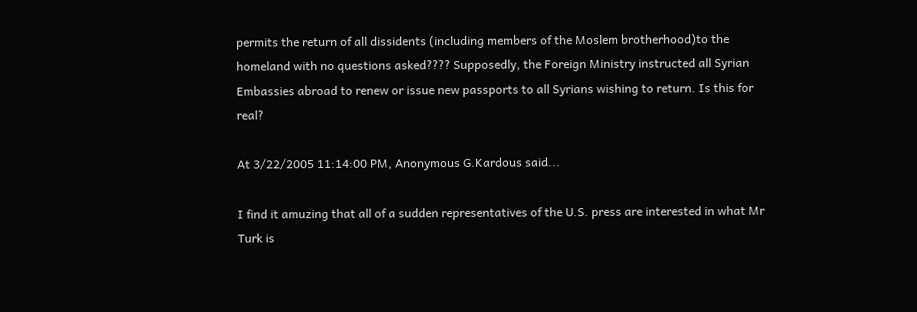permits the return of all dissidents (including members of the Moslem brotherhood)to the homeland with no questions asked???? Supposedly, the Foreign Ministry instructed all Syrian Embassies abroad to renew or issue new passports to all Syrians wishing to return. Is this for real?

At 3/22/2005 11:14:00 PM, Anonymous G.Kardous said...

I find it amuzing that all of a sudden representatives of the U.S. press are interested in what Mr Turk is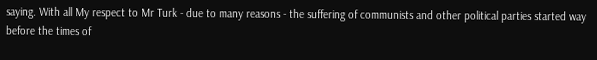saying. With all My respect to Mr Turk - due to many reasons - the suffering of communists and other political parties started way before the times of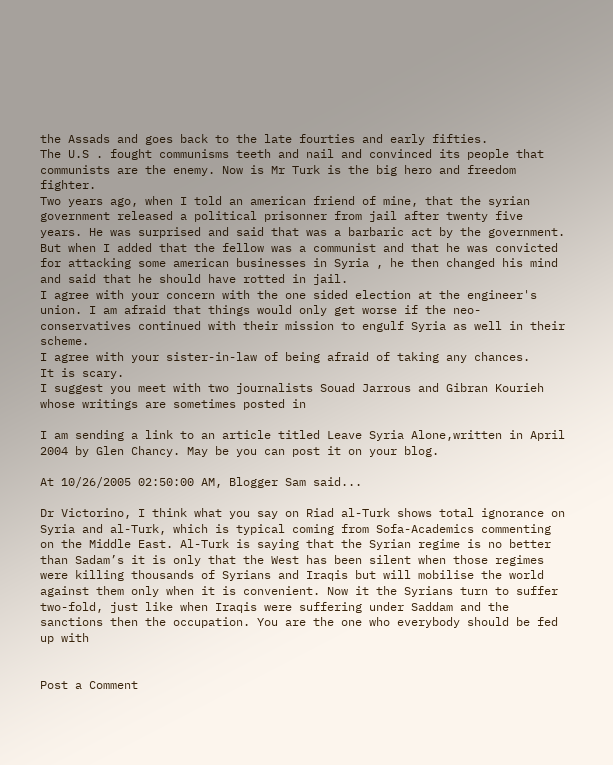the Assads and goes back to the late fourties and early fifties.
The U.S . fought communisms teeth and nail and convinced its people that communists are the enemy. Now is Mr Turk is the big hero and freedom fighter.
Two years ago, when I told an american friend of mine, that the syrian government released a political prisonner from jail after twenty five years. He was surprised and said that was a barbaric act by the government. But when I added that the fellow was a communist and that he was convicted for attacking some american businesses in Syria , he then changed his mind and said that he should have rotted in jail.
I agree with your concern with the one sided election at the engineer's union. I am afraid that things would only get worse if the neo-conservatives continued with their mission to engulf Syria as well in their scheme.
I agree with your sister-in-law of being afraid of taking any chances.
It is scary.
I suggest you meet with two journalists Souad Jarrous and Gibran Kourieh whose writings are sometimes posted in

I am sending a link to an article titled Leave Syria Alone,written in April 2004 by Glen Chancy. May be you can post it on your blog.

At 10/26/2005 02:50:00 AM, Blogger Sam said...

Dr Victorino, I think what you say on Riad al-Turk shows total ignorance on Syria and al-Turk, which is typical coming from Sofa-Academics commenting on the Middle East. Al-Turk is saying that the Syrian regime is no better than Sadam’s it is only that the West has been silent when those regimes were killing thousands of Syrians and Iraqis but will mobilise the world against them only when it is convenient. Now it the Syrians turn to suffer two-fold, just like when Iraqis were suffering under Saddam and the sanctions then the occupation. You are the one who everybody should be fed up with


Post a Comment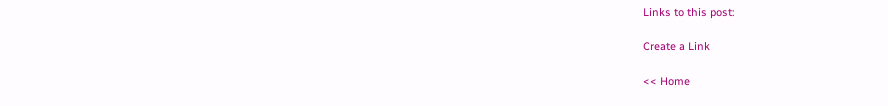Links to this post:

Create a Link

<< Home